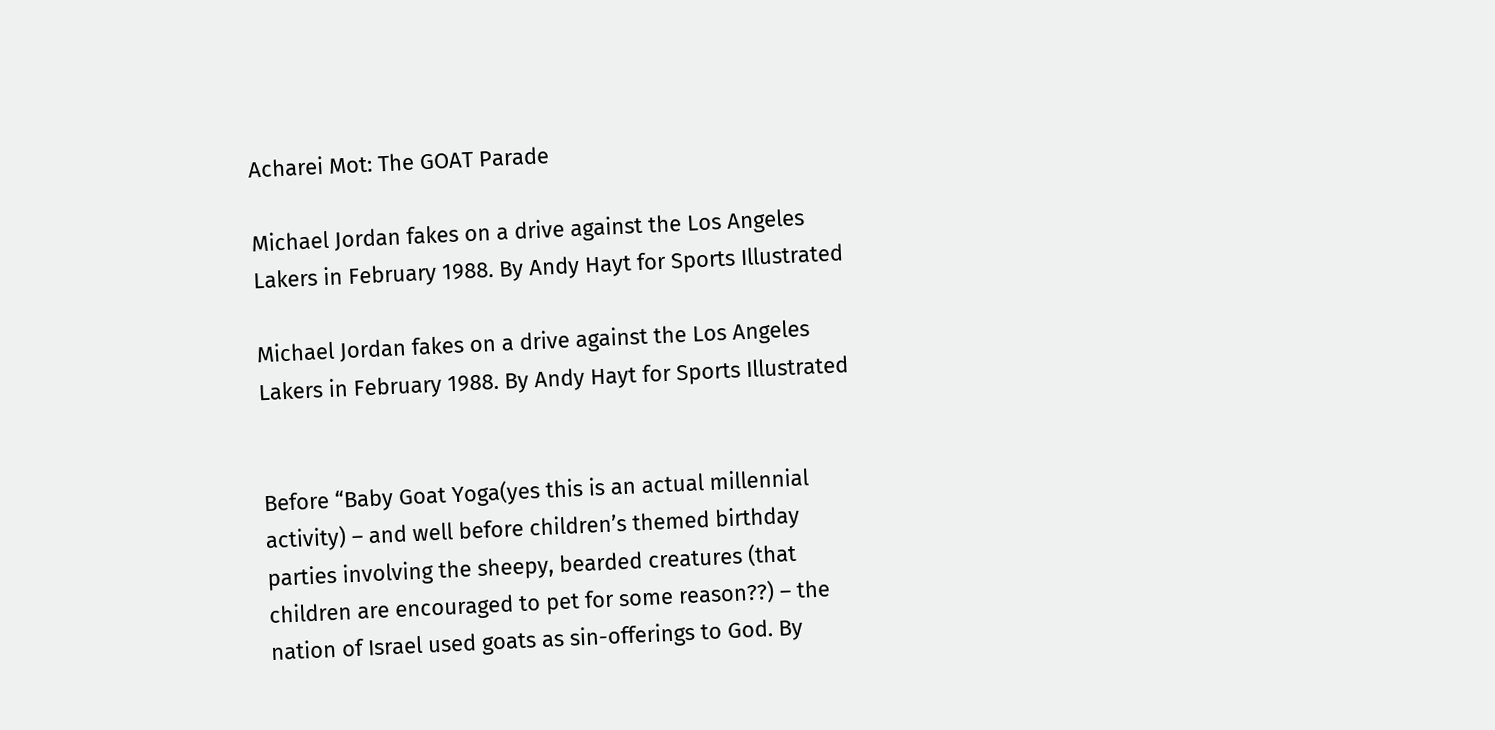Acharei Mot: The GOAT Parade

Michael Jordan fakes on a drive against the Los Angeles Lakers in February 1988. By Andy Hayt for Sports Illustrated

Michael Jordan fakes on a drive against the Los Angeles Lakers in February 1988. By Andy Hayt for Sports Illustrated


Before “Baby Goat Yoga(yes this is an actual millennial activity) – and well before children’s themed birthday parties involving the sheepy, bearded creatures (that children are encouraged to pet for some reason??) – the nation of Israel used goats as sin-offerings to God. By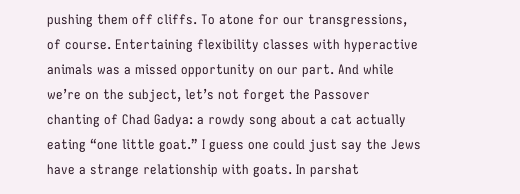pushing them off cliffs. To atone for our transgressions, of course. Entertaining flexibility classes with hyperactive animals was a missed opportunity on our part. And while we’re on the subject, let’s not forget the Passover chanting of Chad Gadya: a rowdy song about a cat actually eating “one little goat.” I guess one could just say the Jews have a strange relationship with goats. In parshat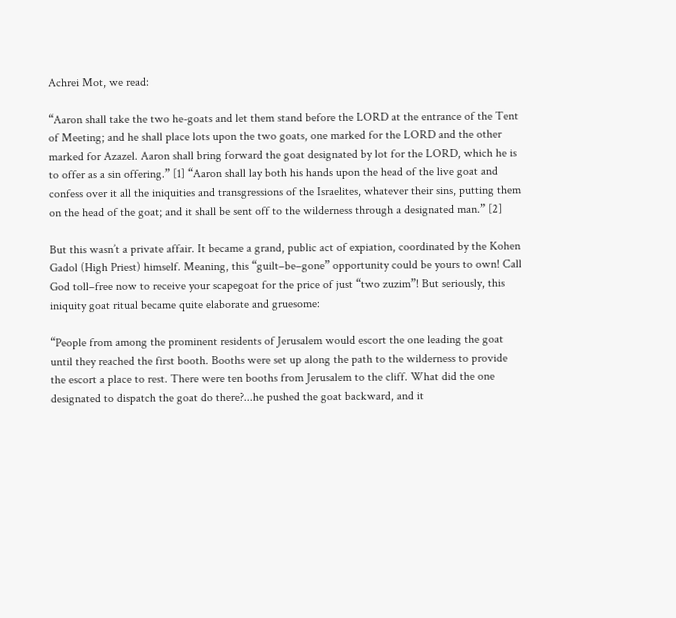Achrei Mot, we read:

“Aaron shall take the two he-goats and let them stand before the LORD at the entrance of the Tent of Meeting; and he shall place lots upon the two goats, one marked for the LORD and the other marked for Azazel. Aaron shall bring forward the goat designated by lot for the LORD, which he is to offer as a sin offering.” [1] “Aaron shall lay both his hands upon the head of the live goat and confess over it all the iniquities and transgressions of the Israelites, whatever their sins, putting them on the head of the goat; and it shall be sent off to the wilderness through a designated man.” [2]

But this wasn’t a private affair. It became a grand, public act of expiation, coordinated by the Kohen Gadol (High Priest) himself. Meaning, this “guilt–be–gone” opportunity could be yours to own! Call God toll–free now to receive your scapegoat for the price of just “two zuzim”! But seriously, this iniquity goat ritual became quite elaborate and gruesome:

“People from among the prominent residents of Jerusalem would escort the one leading the goat until they reached the first booth. Booths were set up along the path to the wilderness to provide the escort a place to rest. There were ten booths from Jerusalem to the cliff. What did the one designated to dispatch the goat do there?...he pushed the goat backward, and it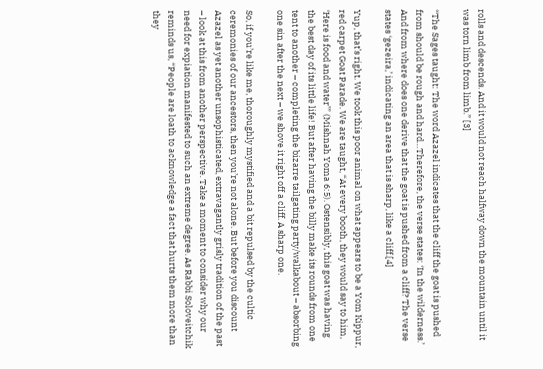rolls and descends. And it would not reach halfway down the mountain until it was torn limb from limb.” [3]

“The Sages taught: The word Azazel indicates that the cliff the goat is pushed from should be rough and hard…Therefore, the verse states: ‘In the wilderness.’ And from where does one derive that the goat is pushed from a cliff? The verse states ‘gezeira,’ indicating an area that is sharp, like a cliff.[4]

Yup, that’s right. We took this poor animal on what appears to be a Yom Kippur, red carpet Goat Parade. We are taught, “At every booth, they would say to him, ‘Here is food and water’” (Mishnah Yoma 6:5). Ostensibly, this goat was having the best day of its little life! But after having the billy make its rounds from one tent to another – completing the bizarre tailgating party/walkabout – absorbing one sin after the next – we shove it right off a cliff. A sharp one.

So, if you’re like me, thoroughly mystified and a bit repulsed by the cultic ceremonies of our ancestors, then you’re not alone. But before you discount Azazel as yet another unsophisticated, extravagantly grisly tradition of the past – look at this from another perspective. Take a moment to consider why our need for expiation manifested to such an extreme degree. As Rabbi Soloveitchik reminds us, “People are loath to acknowledge a fact that hurts them more than they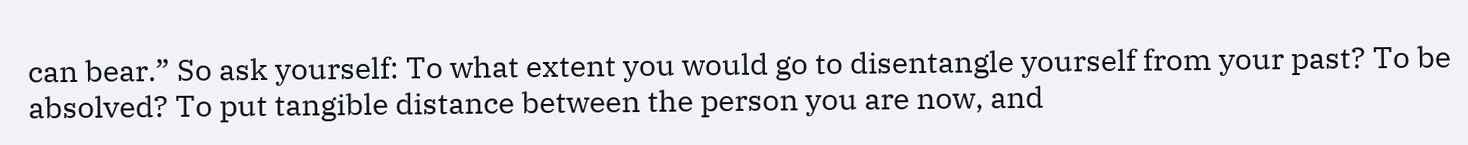can bear.” So ask yourself: To what extent you would go to disentangle yourself from your past? To be absolved? To put tangible distance between the person you are now, and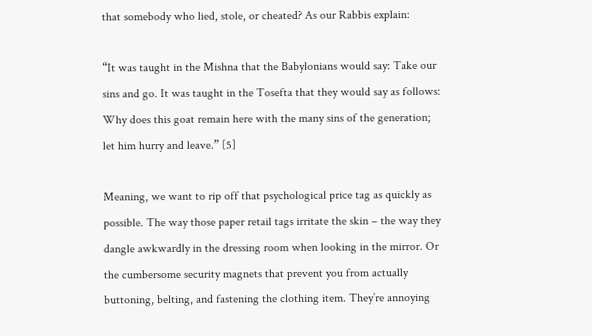that somebody who lied, stole, or cheated? As our Rabbis explain:

“It was taught in the Mishna that the Babylonians would say: Take our sins and go. It was taught in the Tosefta that they would say as follows: Why does this goat remain here with the many sins of the generation; let him hurry and leave.” [5]

Meaning, we want to rip off that psychological price tag as quickly as possible. The way those paper retail tags irritate the skin – the way they dangle awkwardly in the dressing room when looking in the mirror. Or the cumbersome security magnets that prevent you from actually buttoning, belting, and fastening the clothing item. They’re annoying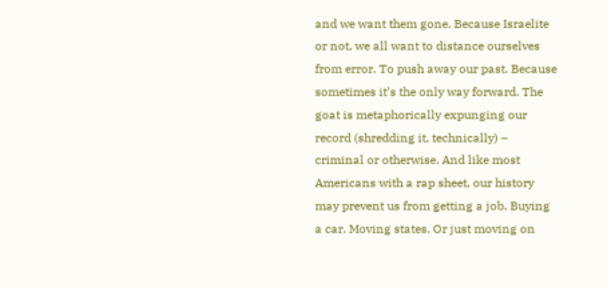and we want them gone. Because Israelite or not, we all want to distance ourselves from error. To push away our past. Because sometimes it’s the only way forward. The goat is metaphorically expunging our record (shredding it, technically) – criminal or otherwise. And like most Americans with a rap sheet, our history may prevent us from getting a job. Buying a car. Moving states. Or just moving on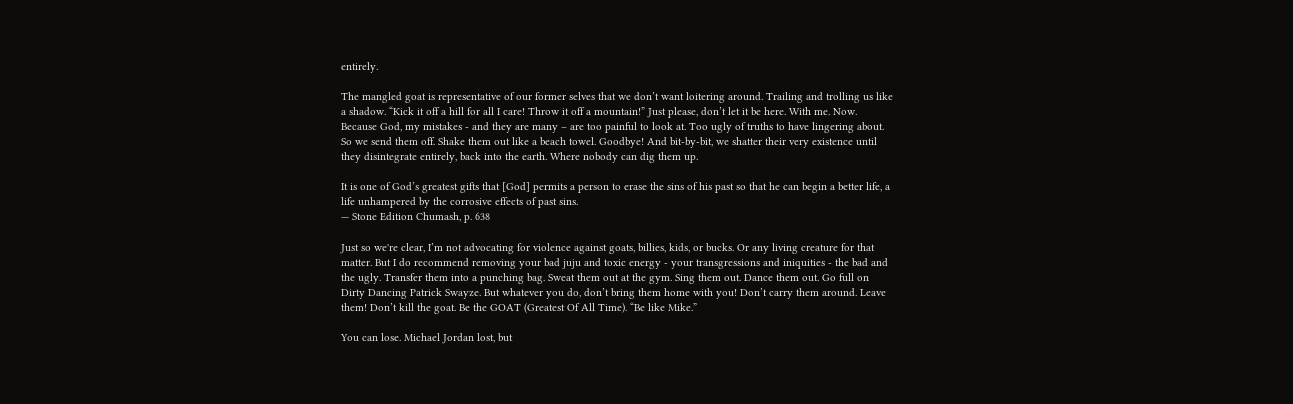entirely.

The mangled goat is representative of our former selves that we don’t want loitering around. Trailing and trolling us like a shadow. “Kick it off a hill for all I care! Throw it off a mountain!” Just please, don’t let it be here. With me. Now. Because God, my mistakes - and they are many – are too painful to look at. Too ugly of truths to have lingering about. So we send them off. Shake them out like a beach towel. Goodbye! And bit-by-bit, we shatter their very existence until they disintegrate entirely, back into the earth. Where nobody can dig them up.

It is one of God’s greatest gifts that [God] permits a person to erase the sins of his past so that he can begin a better life, a life unhampered by the corrosive effects of past sins.
— Stone Edition Chumash, p. 638

Just so we're clear, I’m not advocating for violence against goats, billies, kids, or bucks. Or any living creature for that matter. But I do recommend removing your bad juju and toxic energy - your transgressions and iniquities - the bad and the ugly. Transfer them into a punching bag. Sweat them out at the gym. Sing them out. Dance them out. Go full on Dirty Dancing Patrick Swayze. But whatever you do, don’t bring them home with you! Don’t carry them around. Leave them! Don’t kill the goat. Be the GOAT (Greatest Of All Time). “Be like Mike.”

You can lose. Michael Jordan lost, but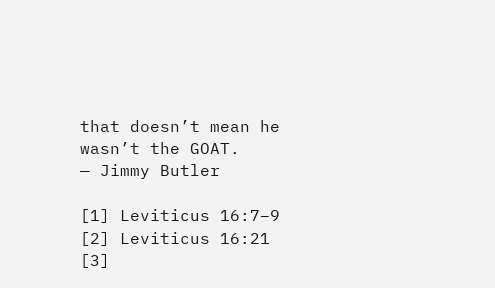that doesn’t mean he wasn’t the GOAT.
— Jimmy Butler

[1] Leviticus 16:7–9
[2] Leviticus 16:21
[3]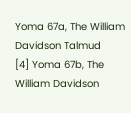Yoma 67a, The William Davidson Talmud
[4] Yoma 67b, The William Davidson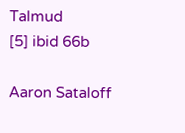Talmud
[5] ibid 66b

Aaron Sataloff